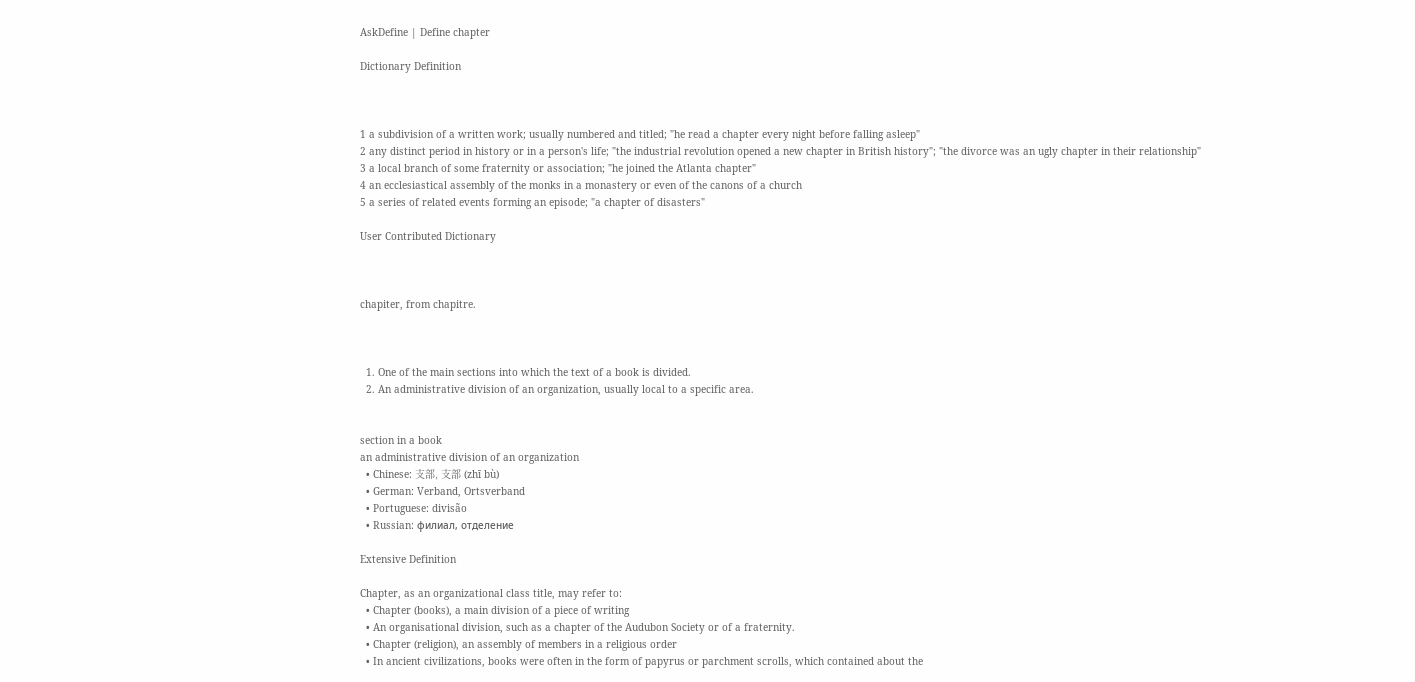AskDefine | Define chapter

Dictionary Definition



1 a subdivision of a written work; usually numbered and titled; "he read a chapter every night before falling asleep"
2 any distinct period in history or in a person's life; "the industrial revolution opened a new chapter in British history"; "the divorce was an ugly chapter in their relationship"
3 a local branch of some fraternity or association; "he joined the Atlanta chapter"
4 an ecclesiastical assembly of the monks in a monastery or even of the canons of a church
5 a series of related events forming an episode; "a chapter of disasters"

User Contributed Dictionary



chapiter, from chapitre.



  1. One of the main sections into which the text of a book is divided.
  2. An administrative division of an organization, usually local to a specific area.


section in a book
an administrative division of an organization
  • Chinese: 支部, 支部 (zhī bù)
  • German: Verband, Ortsverband
  • Portuguese: divisão
  • Russian: филиал, отделение

Extensive Definition

Chapter, as an organizational class title, may refer to:
  • Chapter (books), a main division of a piece of writing
  • An organisational division, such as a chapter of the Audubon Society or of a fraternity.
  • Chapter (religion), an assembly of members in a religious order
  • In ancient civilizations, books were often in the form of papyrus or parchment scrolls, which contained about the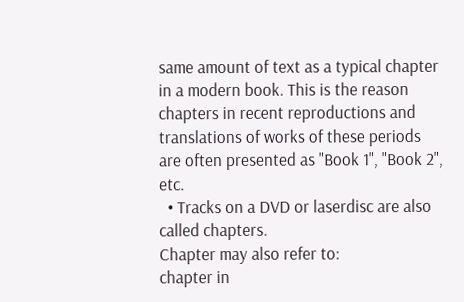same amount of text as a typical chapter in a modern book. This is the reason chapters in recent reproductions and translations of works of these periods are often presented as "Book 1", "Book 2", etc.
  • Tracks on a DVD or laserdisc are also called chapters.
Chapter may also refer to:
chapter in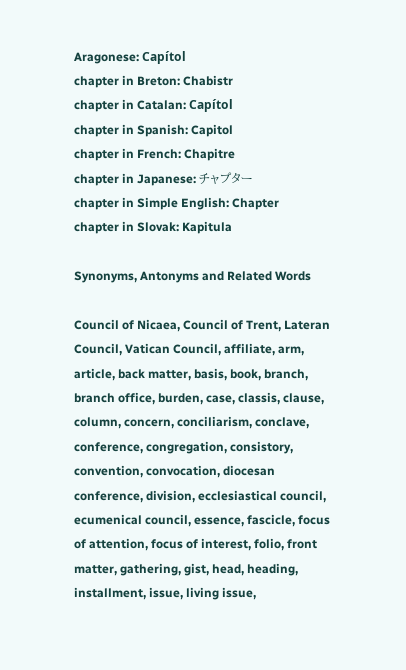Aragonese: Capítol
chapter in Breton: Chabistr
chapter in Catalan: Capítol
chapter in Spanish: Capitol
chapter in French: Chapitre
chapter in Japanese: チャプター
chapter in Simple English: Chapter
chapter in Slovak: Kapitula

Synonyms, Antonyms and Related Words

Council of Nicaea, Council of Trent, Lateran Council, Vatican Council, affiliate, arm, article, back matter, basis, book, branch, branch office, burden, case, classis, clause, column, concern, conciliarism, conclave, conference, congregation, consistory, convention, convocation, diocesan conference, division, ecclesiastical council, ecumenical council, essence, fascicle, focus of attention, focus of interest, folio, front matter, gathering, gist, head, heading, installment, issue, living issue,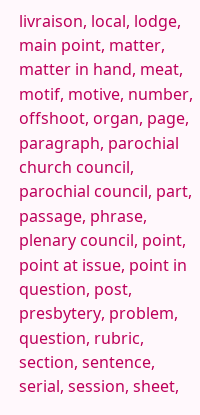livraison, local, lodge, main point, matter, matter in hand, meat, motif, motive, number, offshoot, organ, page, paragraph, parochial church council, parochial council, part, passage, phrase, plenary council, point, point at issue, point in question, post, presbytery, problem, question, rubric, section, sentence, serial, session, sheet,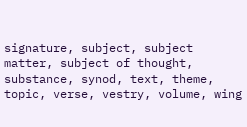signature, subject, subject matter, subject of thought, substance, synod, text, theme, topic, verse, vestry, volume, wing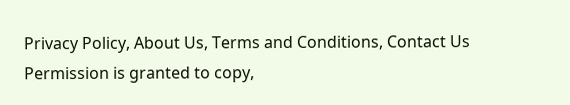Privacy Policy, About Us, Terms and Conditions, Contact Us
Permission is granted to copy,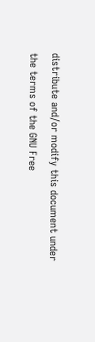distribute and/or modify this document under the terms of the GNU Free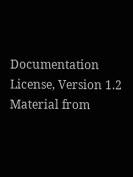Documentation License, Version 1.2
Material from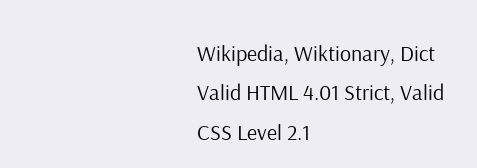Wikipedia, Wiktionary, Dict
Valid HTML 4.01 Strict, Valid CSS Level 2.1